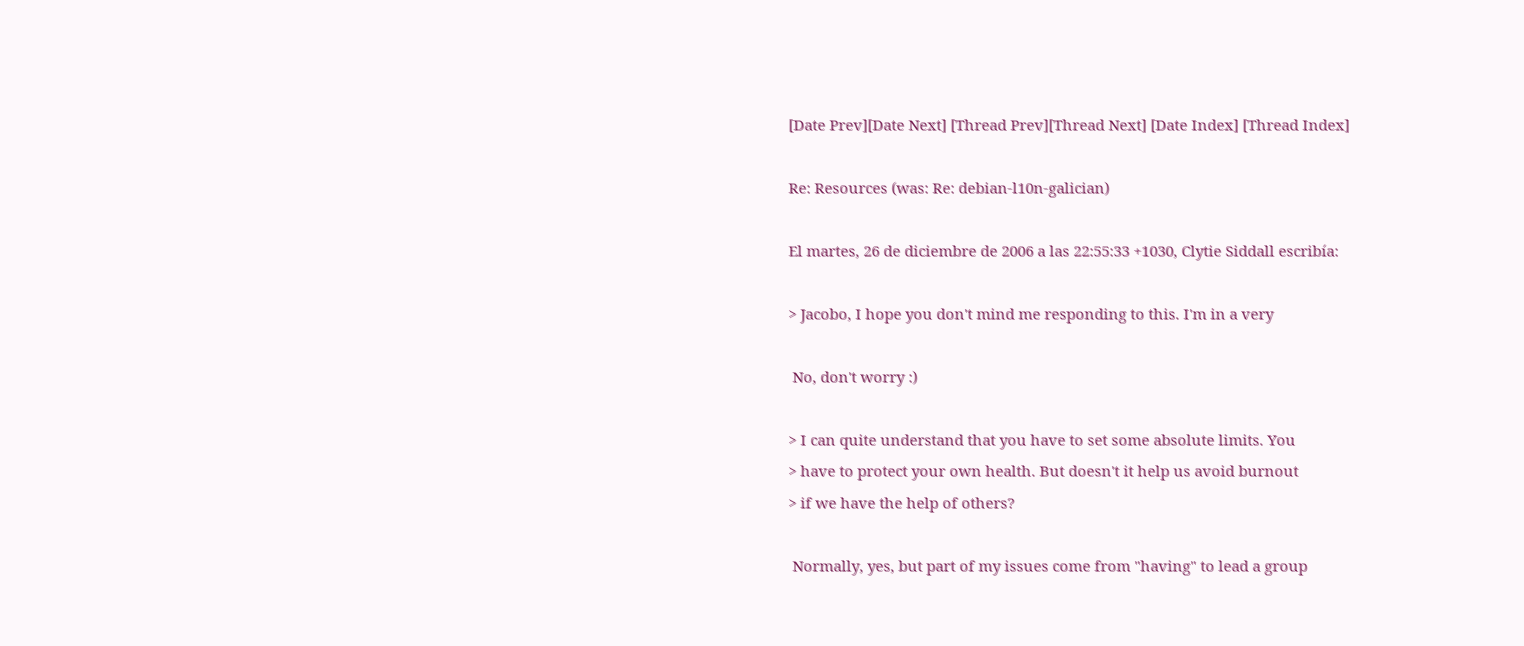[Date Prev][Date Next] [Thread Prev][Thread Next] [Date Index] [Thread Index]

Re: Resources (was: Re: debian-l10n-galician)

El martes, 26 de diciembre de 2006 a las 22:55:33 +1030, Clytie Siddall escribía:

> Jacobo, I hope you don't mind me responding to this. I'm in a very

 No, don't worry :)

> I can quite understand that you have to set some absolute limits. You
> have to protect your own health. But doesn't it help us avoid burnout
> if we have the help of others?

 Normally, yes, but part of my issues come from "having" to lead a group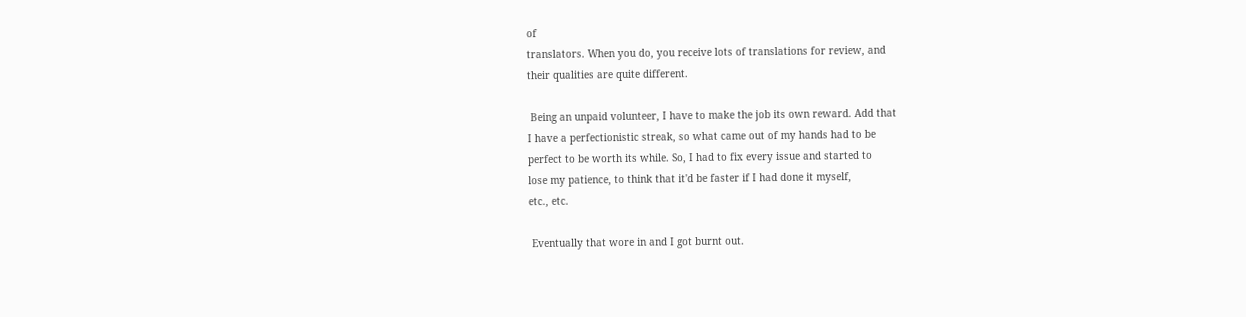of
translators. When you do, you receive lots of translations for review, and
their qualities are quite different.

 Being an unpaid volunteer, I have to make the job its own reward. Add that
I have a perfectionistic streak, so what came out of my hands had to be
perfect to be worth its while. So, I had to fix every issue and started to
lose my patience, to think that it'd be faster if I had done it myself,
etc., etc.

 Eventually that wore in and I got burnt out.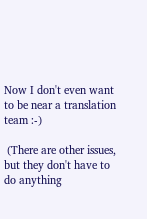Now I don't even want to be near a translation team :-)

 (There are other issues, but they don't have to do anything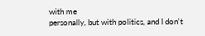with me
personally, but with politics, and I don't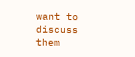want to discuss them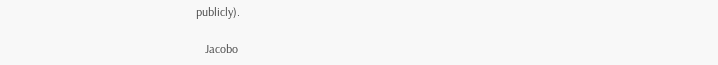publicly).

   Jacobo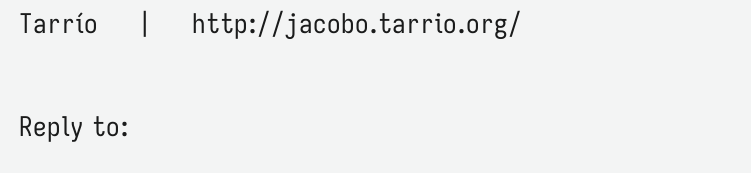Tarrío     |     http://jacobo.tarrio.org/

Reply to: